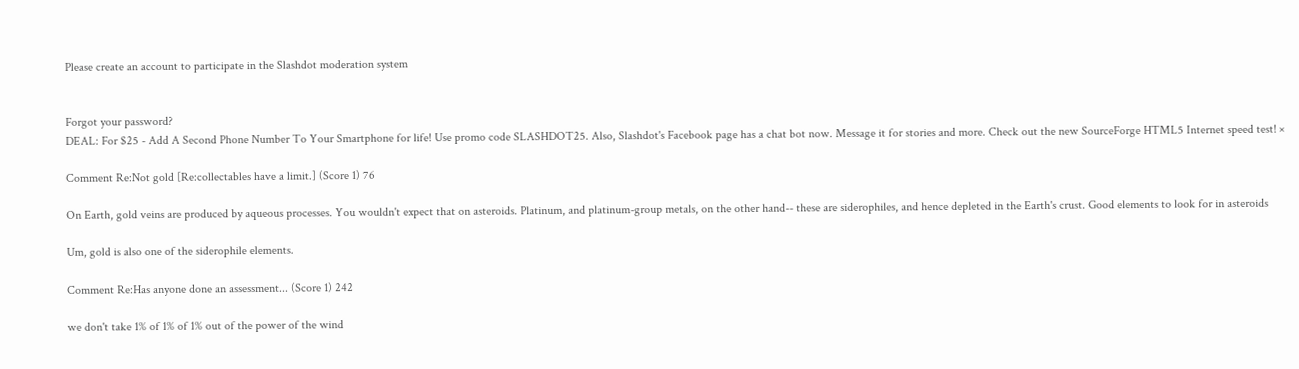Please create an account to participate in the Slashdot moderation system


Forgot your password?
DEAL: For $25 - Add A Second Phone Number To Your Smartphone for life! Use promo code SLASHDOT25. Also, Slashdot's Facebook page has a chat bot now. Message it for stories and more. Check out the new SourceForge HTML5 Internet speed test! ×

Comment Re:Not gold [Re:collectables have a limit.] (Score 1) 76

On Earth, gold veins are produced by aqueous processes. You wouldn't expect that on asteroids. Platinum, and platinum-group metals, on the other hand-- these are siderophiles, and hence depleted in the Earth's crust. Good elements to look for in asteroids

Um, gold is also one of the siderophile elements.

Comment Re:Has anyone done an assessment... (Score 1) 242

we don't take 1% of 1% of 1% out of the power of the wind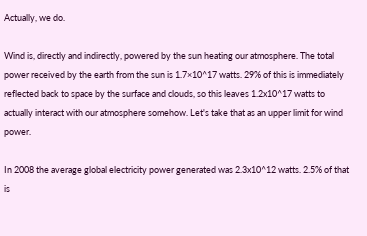Actually, we do.

Wind is, directly and indirectly, powered by the sun heating our atmosphere. The total power received by the earth from the sun is 1.7×10^17 watts. 29% of this is immediately reflected back to space by the surface and clouds, so this leaves 1.2x10^17 watts to actually interact with our atmosphere somehow. Let's take that as an upper limit for wind power.

In 2008 the average global electricity power generated was 2.3x10^12 watts. 2.5% of that is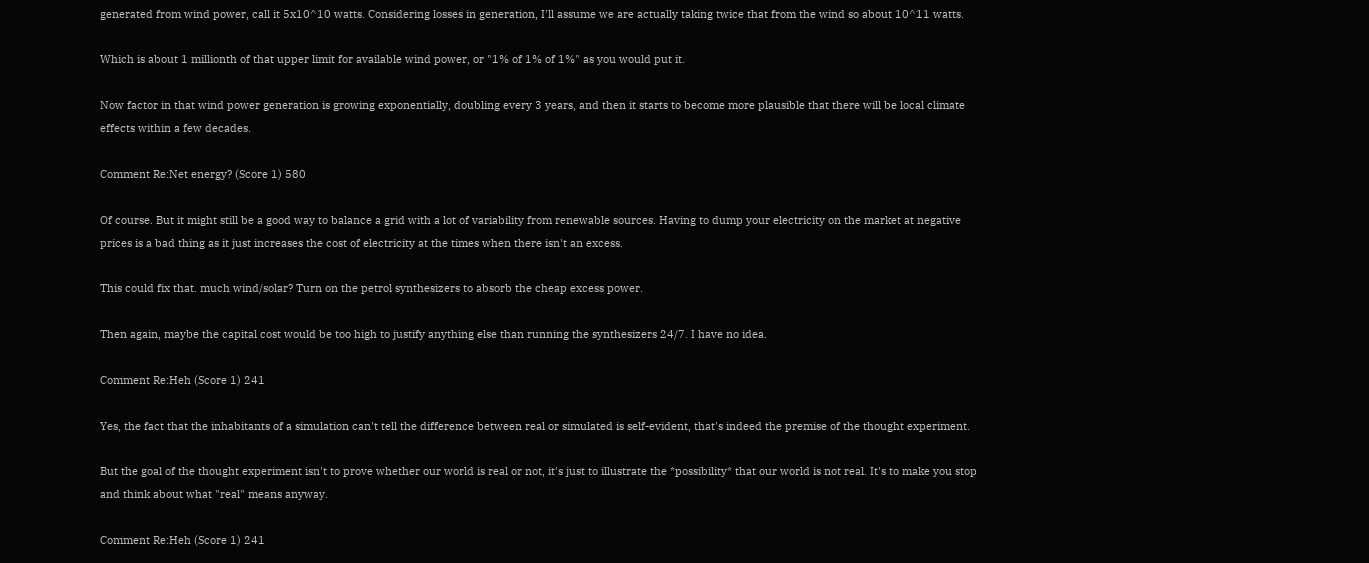generated from wind power, call it 5x10^10 watts. Considering losses in generation, I'll assume we are actually taking twice that from the wind so about 10^11 watts.

Which is about 1 millionth of that upper limit for available wind power, or "1% of 1% of 1%" as you would put it.

Now factor in that wind power generation is growing exponentially, doubling every 3 years, and then it starts to become more plausible that there will be local climate effects within a few decades.

Comment Re:Net energy? (Score 1) 580

Of course. But it might still be a good way to balance a grid with a lot of variability from renewable sources. Having to dump your electricity on the market at negative prices is a bad thing as it just increases the cost of electricity at the times when there isn't an excess.

This could fix that. much wind/solar? Turn on the petrol synthesizers to absorb the cheap excess power.

Then again, maybe the capital cost would be too high to justify anything else than running the synthesizers 24/7. I have no idea.

Comment Re:Heh (Score 1) 241

Yes, the fact that the inhabitants of a simulation can't tell the difference between real or simulated is self-evident, that's indeed the premise of the thought experiment.

But the goal of the thought experiment isn't to prove whether our world is real or not, it's just to illustrate the *possibility* that our world is not real. It's to make you stop and think about what "real" means anyway.

Comment Re:Heh (Score 1) 241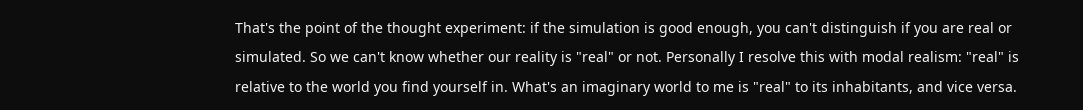That's the point of the thought experiment: if the simulation is good enough, you can't distinguish if you are real or simulated. So we can't know whether our reality is "real" or not. Personally I resolve this with modal realism: "real" is relative to the world you find yourself in. What's an imaginary world to me is "real" to its inhabitants, and vice versa.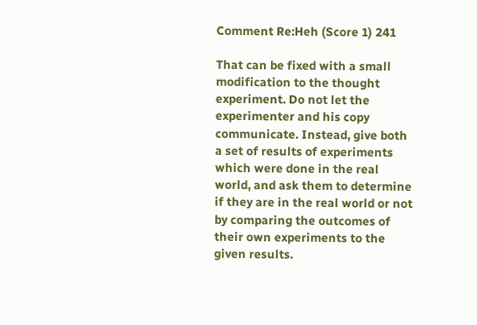Comment Re:Heh (Score 1) 241

That can be fixed with a small modification to the thought experiment. Do not let the experimenter and his copy communicate. Instead, give both a set of results of experiments which were done in the real world, and ask them to determine if they are in the real world or not by comparing the outcomes of their own experiments to the given results.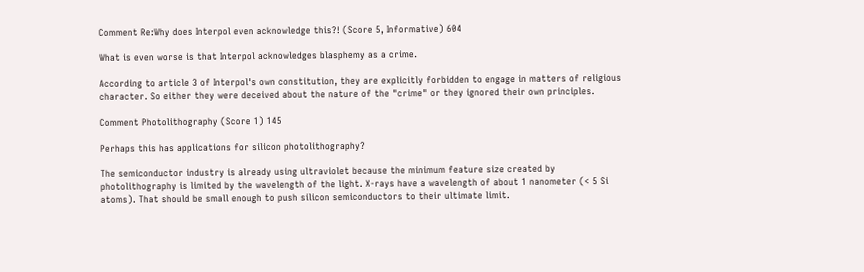Comment Re:Why does Interpol even acknowledge this?! (Score 5, Informative) 604

What is even worse is that Interpol acknowledges blasphemy as a crime.

According to article 3 of Interpol's own constitution, they are explicitly forbidden to engage in matters of religious character. So either they were deceived about the nature of the "crime" or they ignored their own principles.

Comment Photolithography (Score 1) 145

Perhaps this has applications for silicon photolithography?

The semiconductor industry is already using ultraviolet because the minimum feature size created by photolithography is limited by the wavelength of the light. X-rays have a wavelength of about 1 nanometer (< 5 Si atoms). That should be small enough to push silicon semiconductors to their ultimate limit.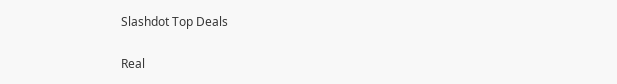Slashdot Top Deals

Real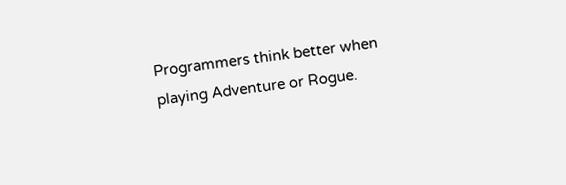Programmers think better when playing Adventure or Rogue.